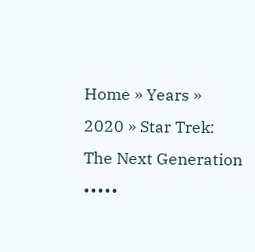Home » Years » 2020 » Star Trek: The Next Generation •••••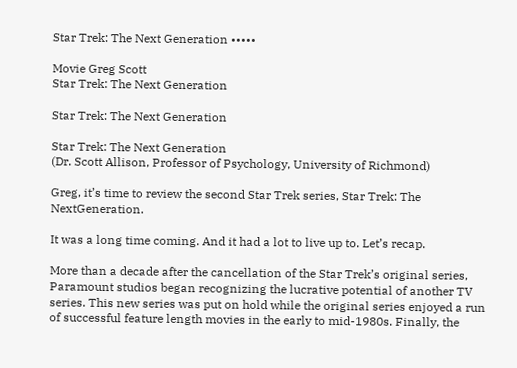Star Trek: The Next Generation •••••

Movie Greg Scott
Star Trek: The Next Generation

Star Trek: The Next Generation

Star Trek: The Next Generation
(Dr. Scott Allison, Professor of Psychology, University of Richmond)

Greg, it’s time to review the second Star Trek series, Star Trek: The NextGeneration.

It was a long time coming. And it had a lot to live up to. Let’s recap.

More than a decade after the cancellation of the Star Trek’s original series, Paramount studios began recognizing the lucrative potential of another TV series. This new series was put on hold while the original series enjoyed a run of successful feature length movies in the early to mid-1980s. Finally, the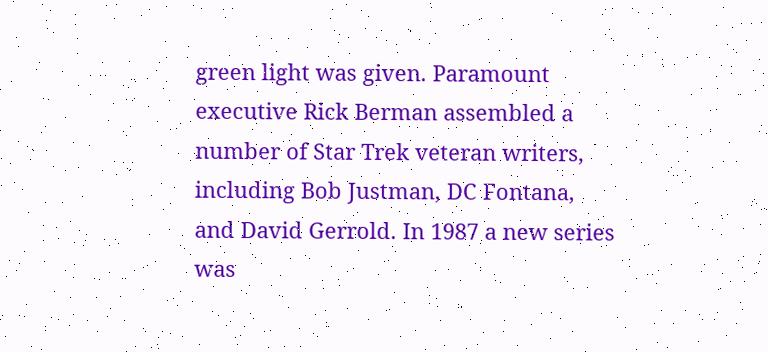green light was given. Paramount executive Rick Berman assembled a number of Star Trek veteran writers, including Bob Justman, DC Fontana, and David Gerrold. In 1987 a new series was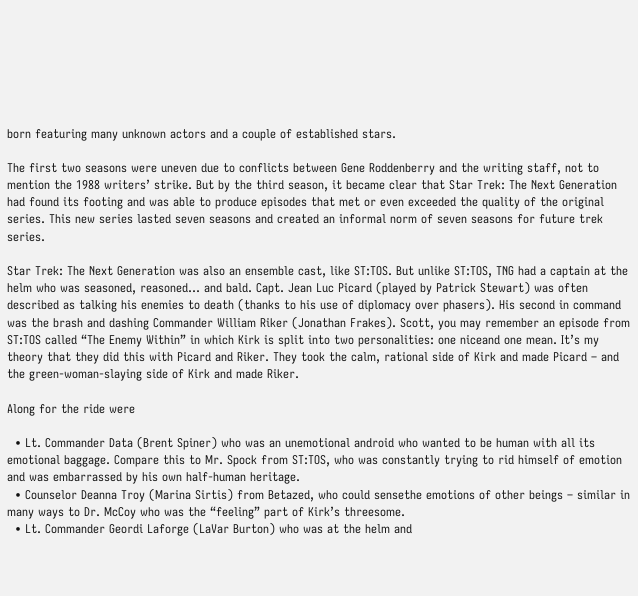born featuring many unknown actors and a couple of established stars.

The first two seasons were uneven due to conflicts between Gene Roddenberry and the writing staff, not to mention the 1988 writers’ strike. But by the third season, it became clear that Star Trek: The Next Generation had found its footing and was able to produce episodes that met or even exceeded the quality of the original series. This new series lasted seven seasons and created an informal norm of seven seasons for future trek series.

Star Trek: The Next Generation was also an ensemble cast, like ST:TOS. But unlike ST:TOS, TNG had a captain at the helm who was seasoned, reasoned… and bald. Capt. Jean Luc Picard (played by Patrick Stewart) was often described as talking his enemies to death (thanks to his use of diplomacy over phasers). His second in command was the brash and dashing Commander William Riker (Jonathan Frakes). Scott, you may remember an episode from ST:TOS called “The Enemy Within” in which Kirk is split into two personalities: one niceand one mean. It’s my theory that they did this with Picard and Riker. They took the calm, rational side of Kirk and made Picard – and the green-woman-slaying side of Kirk and made Riker.

Along for the ride were

  • Lt. Commander Data (Brent Spiner) who was an unemotional android who wanted to be human with all its emotional baggage. Compare this to Mr. Spock from ST:TOS, who was constantly trying to rid himself of emotion and was embarrassed by his own half-human heritage.
  • Counselor Deanna Troy (Marina Sirtis) from Betazed, who could sensethe emotions of other beings – similar in many ways to Dr. McCoy who was the “feeling” part of Kirk’s threesome.
  • Lt. Commander Geordi Laforge (LaVar Burton) who was at the helm and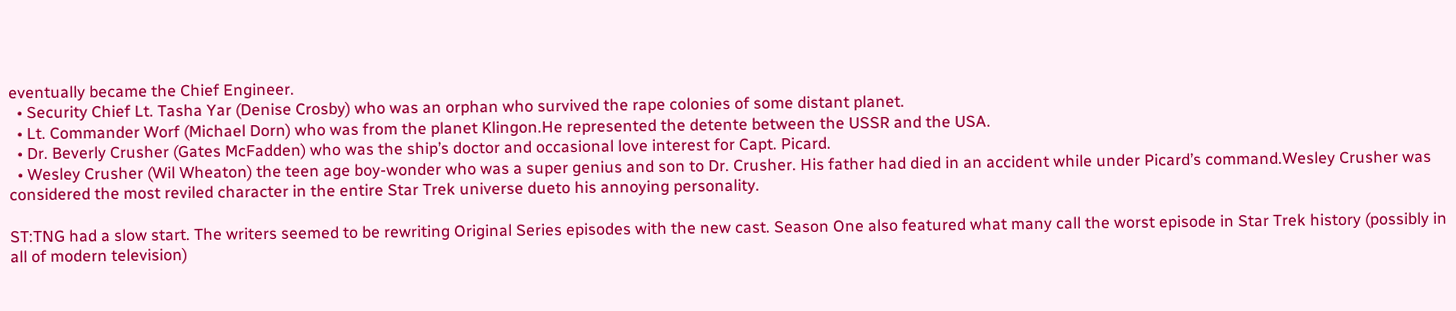eventually became the Chief Engineer.
  • Security Chief Lt. Tasha Yar (Denise Crosby) who was an orphan who survived the rape colonies of some distant planet.
  • Lt. Commander Worf (Michael Dorn) who was from the planet Klingon.He represented the detente between the USSR and the USA.
  • Dr. Beverly Crusher (Gates McFadden) who was the ship’s doctor and occasional love interest for Capt. Picard.
  • Wesley Crusher (Wil Wheaton) the teen age boy-wonder who was a super genius and son to Dr. Crusher. His father had died in an accident while under Picard’s command.Wesley Crusher was considered the most reviled character in the entire Star Trek universe dueto his annoying personality.

ST:TNG had a slow start. The writers seemed to be rewriting Original Series episodes with the new cast. Season One also featured what many call the worst episode in Star Trek history (possibly in all of modern television)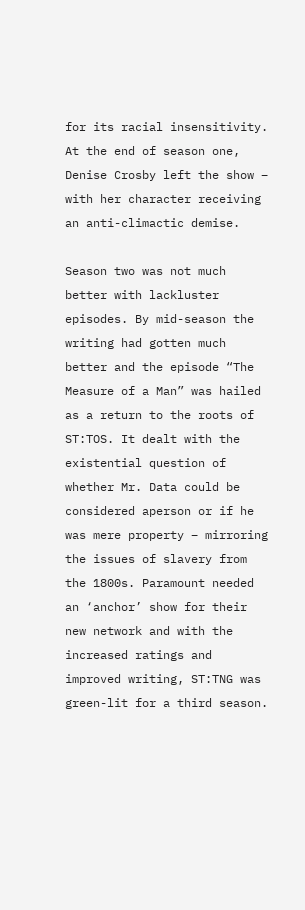for its racial insensitivity. At the end of season one, Denise Crosby left the show – with her character receiving an anti-climactic demise.

Season two was not much better with lackluster episodes. By mid-season the writing had gotten much better and the episode “The Measure of a Man” was hailed as a return to the roots of ST:TOS. It dealt with the existential question of whether Mr. Data could be considered aperson or if he was mere property – mirroring the issues of slavery from the 1800s. Paramount needed an ‘anchor’ show for their new network and with the increased ratings and improved writing, ST:TNG was green-lit for a third season.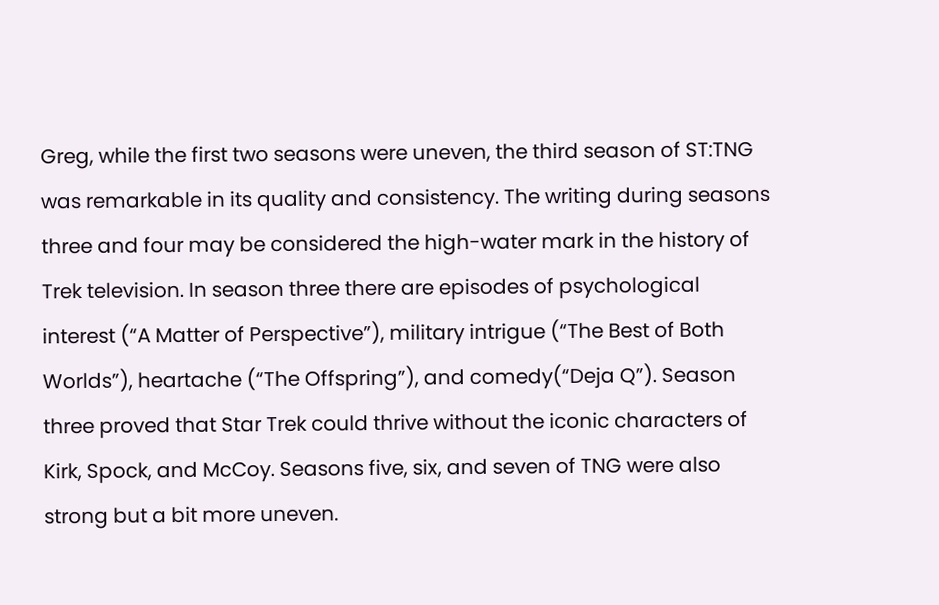Greg, while the first two seasons were uneven, the third season of ST:TNG was remarkable in its quality and consistency. The writing during seasons three and four may be considered the high-water mark in the history of Trek television. In season three there are episodes of psychological interest (“A Matter of Perspective”), military intrigue (“The Best of Both Worlds”), heartache (“The Offspring”), and comedy(“Deja Q”). Season three proved that Star Trek could thrive without the iconic characters of Kirk, Spock, and McCoy. Seasons five, six, and seven of TNG were also strong but a bit more uneven.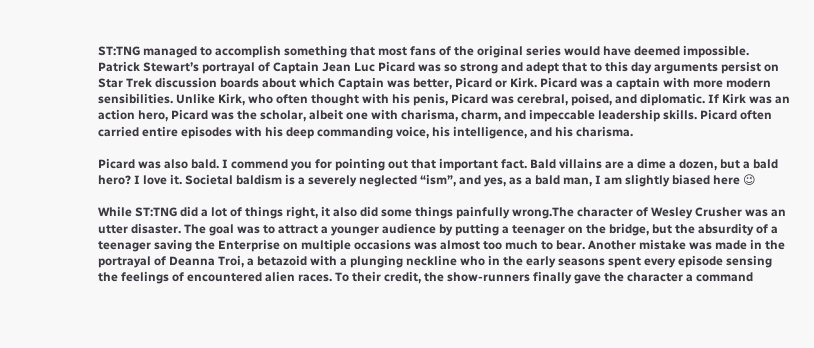ST:TNG managed to accomplish something that most fans of the original series would have deemed impossible. Patrick Stewart’s portrayal of Captain Jean Luc Picard was so strong and adept that to this day arguments persist on Star Trek discussion boards about which Captain was better, Picard or Kirk. Picard was a captain with more modern sensibilities. Unlike Kirk, who often thought with his penis, Picard was cerebral, poised, and diplomatic. If Kirk was an action hero, Picard was the scholar, albeit one with charisma, charm, and impeccable leadership skills. Picard often carried entire episodes with his deep commanding voice, his intelligence, and his charisma.

Picard was also bald. I commend you for pointing out that important fact. Bald villains are a dime a dozen, but a bald hero? I love it. Societal baldism is a severely neglected “ism”, and yes, as a bald man, I am slightly biased here 😉

While ST:TNG did a lot of things right, it also did some things painfully wrong.The character of Wesley Crusher was an utter disaster. The goal was to attract a younger audience by putting a teenager on the bridge, but the absurdity of a teenager saving the Enterprise on multiple occasions was almost too much to bear. Another mistake was made in the portrayal of Deanna Troi, a betazoid with a plunging neckline who in the early seasons spent every episode sensing the feelings of encountered alien races. To their credit, the show-runners finally gave the character a command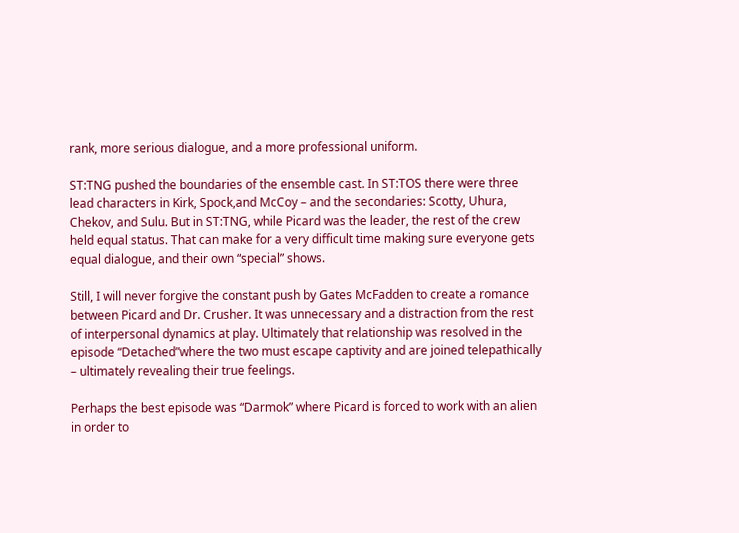rank, more serious dialogue, and a more professional uniform.

ST:TNG pushed the boundaries of the ensemble cast. In ST:TOS there were three lead characters in Kirk, Spock,and McCoy – and the secondaries: Scotty, Uhura, Chekov, and Sulu. But in ST:TNG, while Picard was the leader, the rest of the crew held equal status. That can make for a very difficult time making sure everyone gets equal dialogue, and their own “special” shows.

Still, I will never forgive the constant push by Gates McFadden to create a romance between Picard and Dr. Crusher. It was unnecessary and a distraction from the rest of interpersonal dynamics at play. Ultimately that relationship was resolved in the episode “Detached”where the two must escape captivity and are joined telepathically – ultimately revealing their true feelings.

Perhaps the best episode was “Darmok” where Picard is forced to work with an alien in order to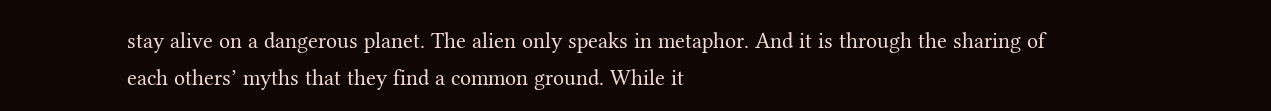stay alive on a dangerous planet. The alien only speaks in metaphor. And it is through the sharing of each others’ myths that they find a common ground. While it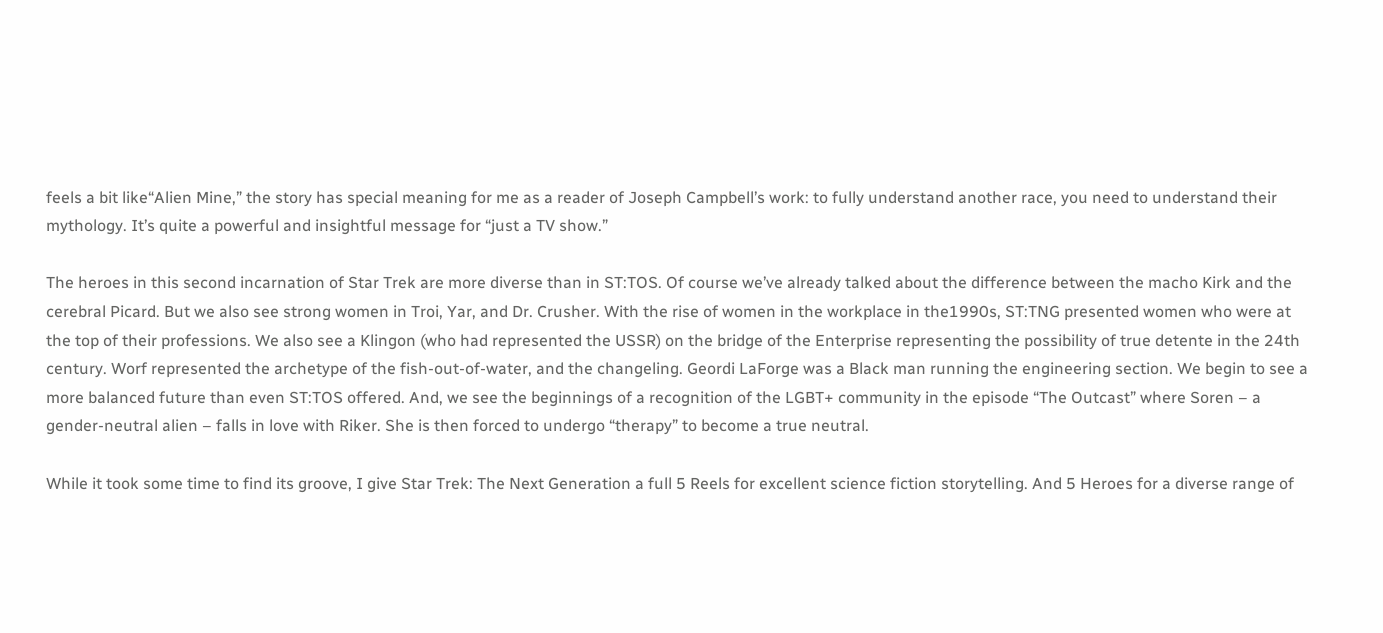feels a bit like“Alien Mine,” the story has special meaning for me as a reader of Joseph Campbell’s work: to fully understand another race, you need to understand their mythology. It’s quite a powerful and insightful message for “just a TV show.”

The heroes in this second incarnation of Star Trek are more diverse than in ST:TOS. Of course we’ve already talked about the difference between the macho Kirk and the cerebral Picard. But we also see strong women in Troi, Yar, and Dr. Crusher. With the rise of women in the workplace in the1990s, ST:TNG presented women who were at the top of their professions. We also see a Klingon (who had represented the USSR) on the bridge of the Enterprise representing the possibility of true detente in the 24th century. Worf represented the archetype of the fish-out-of-water, and the changeling. Geordi LaForge was a Black man running the engineering section. We begin to see a more balanced future than even ST:TOS offered. And, we see the beginnings of a recognition of the LGBT+ community in the episode “The Outcast” where Soren – a gender-neutral alien – falls in love with Riker. She is then forced to undergo “therapy” to become a true neutral.

While it took some time to find its groove, I give Star Trek: The Next Generation a full 5 Reels for excellent science fiction storytelling. And 5 Heroes for a diverse range of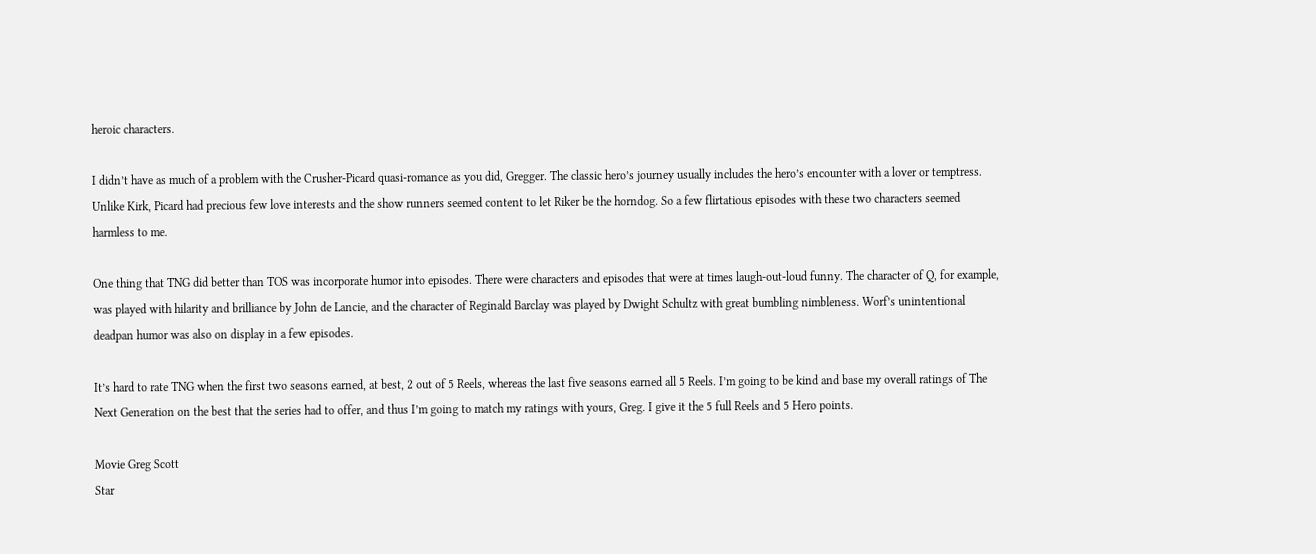heroic characters.

I didn’t have as much of a problem with the Crusher-Picard quasi-romance as you did, Gregger. The classic hero’s journey usually includes the hero’s encounter with a lover or temptress. Unlike Kirk, Picard had precious few love interests and the show runners seemed content to let Riker be the horndog. So a few flirtatious episodes with these two characters seemed harmless to me.

One thing that TNG did better than TOS was incorporate humor into episodes. There were characters and episodes that were at times laugh-out-loud funny. The character of Q, for example, was played with hilarity and brilliance by John de Lancie, and the character of Reginald Barclay was played by Dwight Schultz with great bumbling nimbleness. Worf’s unintentional deadpan humor was also on display in a few episodes.

It’s hard to rate TNG when the first two seasons earned, at best, 2 out of 5 Reels, whereas the last five seasons earned all 5 Reels. I’m going to be kind and base my overall ratings of The Next Generation on the best that the series had to offer, and thus I’m going to match my ratings with yours, Greg. I give it the 5 full Reels and 5 Hero points.

Movie Greg Scott
Star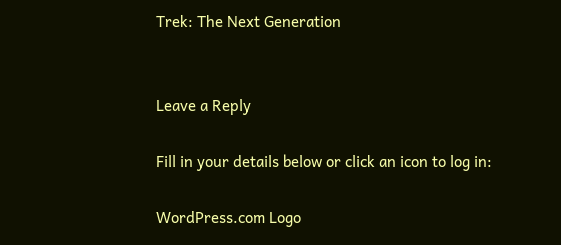Trek: The Next Generation


Leave a Reply

Fill in your details below or click an icon to log in:

WordPress.com Logo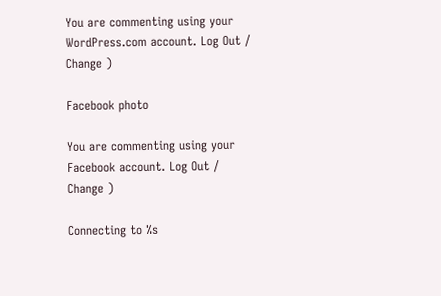You are commenting using your WordPress.com account. Log Out /  Change )

Facebook photo

You are commenting using your Facebook account. Log Out /  Change )

Connecting to %s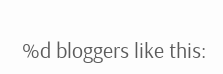%d bloggers like this: